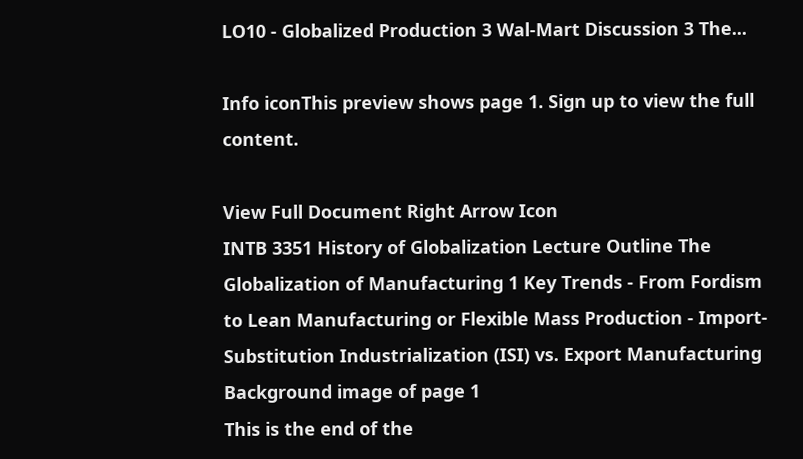LO10 - Globalized Production 3 Wal-Mart Discussion 3 The...

Info iconThis preview shows page 1. Sign up to view the full content.

View Full Document Right Arrow Icon
INTB 3351 History of Globalization Lecture Outline The Globalization of Manufacturing 1 Key Trends - From Fordism to Lean Manufacturing or Flexible Mass Production - Import-Substitution Industrialization (ISI) vs. Export Manufacturing
Background image of page 1
This is the end of the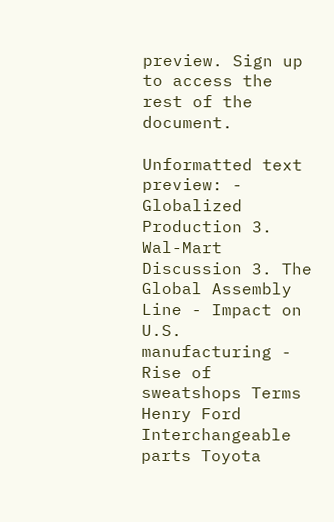preview. Sign up to access the rest of the document.

Unformatted text preview: - Globalized Production 3. Wal-Mart Discussion 3. The Global Assembly Line - Impact on U.S. manufacturing - Rise of sweatshops Terms Henry Ford Interchangeable parts Toyota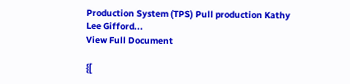Production System (TPS) Pull production Kathy Lee Gifford...
View Full Document

{[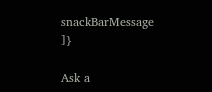snackBarMessage ]}

Ask a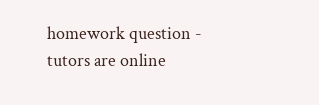homework question - tutors are online